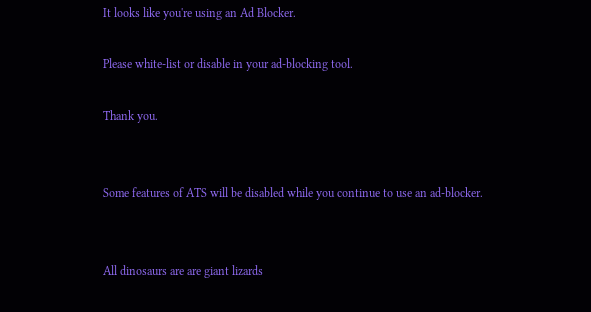It looks like you're using an Ad Blocker.

Please white-list or disable in your ad-blocking tool.

Thank you.


Some features of ATS will be disabled while you continue to use an ad-blocker.


All dinosaurs are are giant lizards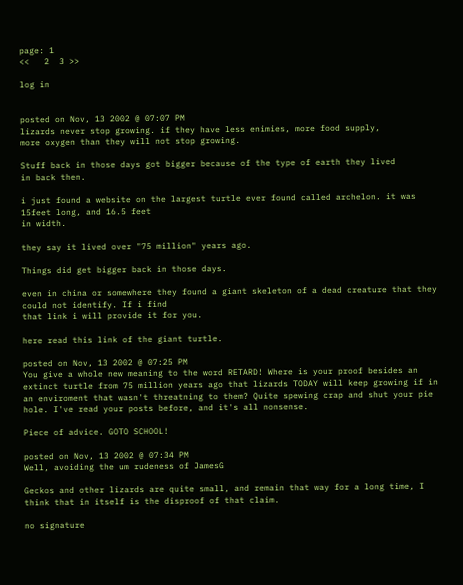page: 1
<<   2  3 >>

log in


posted on Nov, 13 2002 @ 07:07 PM
lizards never stop growing. if they have less enimies, more food supply,
more oxygen than they will not stop growing.

Stuff back in those days got bigger because of the type of earth they lived
in back then.

i just found a website on the largest turtle ever found called archelon. it was 15feet long, and 16.5 feet
in width.

they say it lived over "75 million" years ago.

Things did get bigger back in those days.

even in china or somewhere they found a giant skeleton of a dead creature that they could not identify. If i find
that link i will provide it for you.

here read this link of the giant turtle.

posted on Nov, 13 2002 @ 07:25 PM
You give a whole new meaning to the word RETARD! Where is your proof besides an extinct turtle from 75 million years ago that lizards TODAY will keep growing if in an enviroment that wasn't threatning to them? Quite spewing crap and shut your pie hole. I've read your posts before, and it's all nonsense.

Piece of advice. GOTO SCHOOL!

posted on Nov, 13 2002 @ 07:34 PM
Well, avoiding the um rudeness of JamesG

Geckos and other lizards are quite small, and remain that way for a long time, I think that in itself is the disproof of that claim.

no signature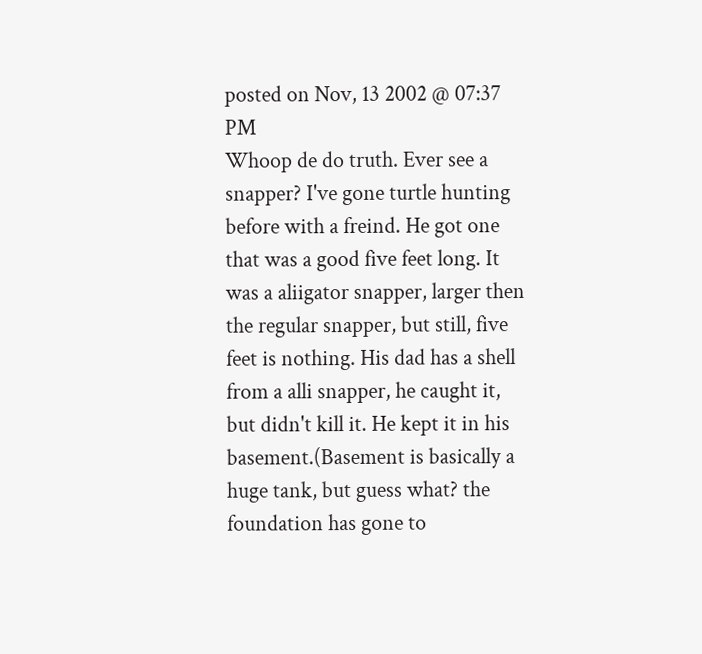posted on Nov, 13 2002 @ 07:37 PM
Whoop de do truth. Ever see a snapper? I've gone turtle hunting before with a freind. He got one that was a good five feet long. It was a aliigator snapper, larger then the regular snapper, but still, five feet is nothing. His dad has a shell from a alli snapper, he caught it, but didn't kill it. He kept it in his basement.(Basement is basically a huge tank, but guess what? the foundation has gone to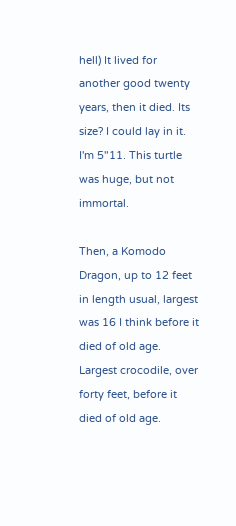hell) It lived for another good twenty years, then it died. Its size? I could lay in it. I'm 5"11. This turtle was huge, but not immortal.

Then, a Komodo Dragon, up to 12 feet in length usual, largest was 16 I think before it died of old age. Largest crocodile, over forty feet, before it died of old age.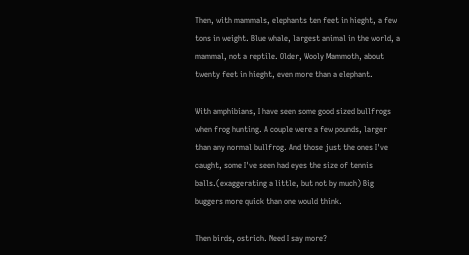Then, with mammals, elephants ten feet in hieght, a few tons in weight. Blue whale, largest animal in the world, a mammal, not a reptile. Older, Wooly Mammoth, about twenty feet in hieght, even more than a elephant.

With amphibians, I have seen some good sized bullfrogs when frog hunting. A couple were a few pounds, larger than any normal bullfrog. And those just the ones I've caught, some I've seen had eyes the size of tennis balls.(exaggerating a little, but not by much) Big buggers more quick than one would think.

Then birds, ostrich. Need I say more?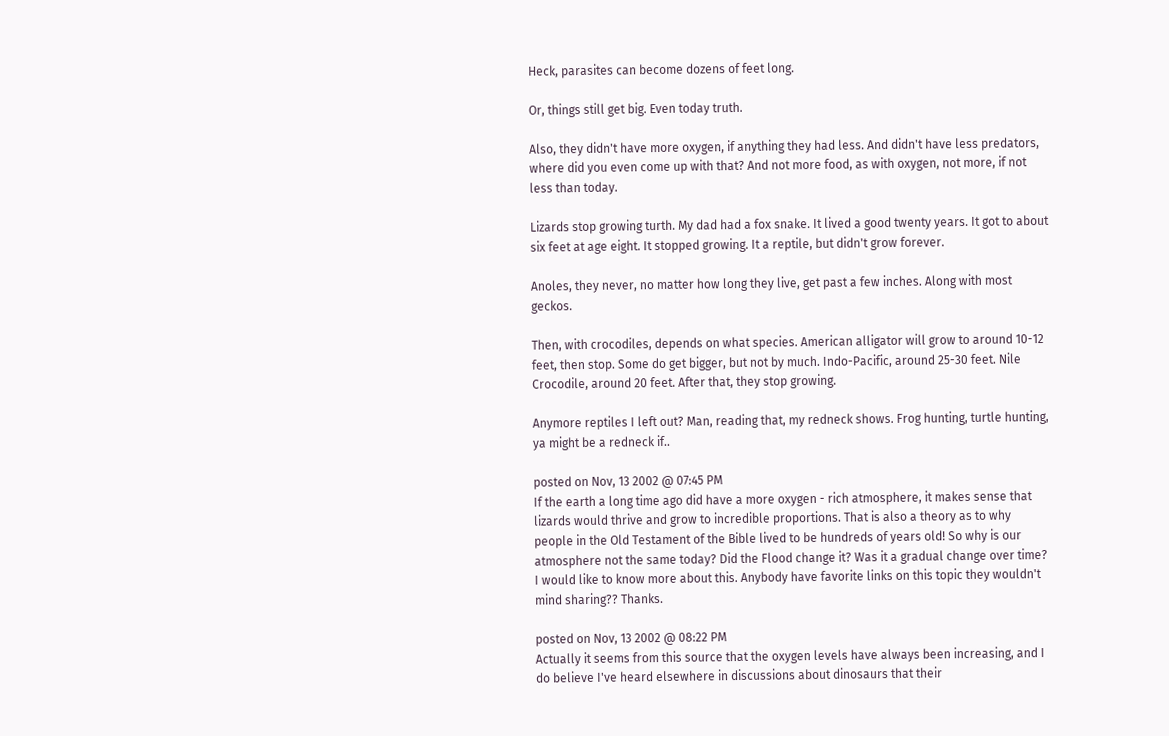Heck, parasites can become dozens of feet long.

Or, things still get big. Even today truth.

Also, they didn't have more oxygen, if anything they had less. And didn't have less predators, where did you even come up with that? And not more food, as with oxygen, not more, if not less than today.

Lizards stop growing turth. My dad had a fox snake. It lived a good twenty years. It got to about six feet at age eight. It stopped growing. It a reptile, but didn't grow forever.

Anoles, they never, no matter how long they live, get past a few inches. Along with most geckos.

Then, with crocodiles, depends on what species. American alligator will grow to around 10-12 feet, then stop. Some do get bigger, but not by much. Indo-Pacific, around 25-30 feet. Nile Crocodile, around 20 feet. After that, they stop growing.

Anymore reptiles I left out? Man, reading that, my redneck shows. Frog hunting, turtle hunting, ya might be a redneck if..

posted on Nov, 13 2002 @ 07:45 PM
If the earth a long time ago did have a more oxygen - rich atmosphere, it makes sense that lizards would thrive and grow to incredible proportions. That is also a theory as to why people in the Old Testament of the Bible lived to be hundreds of years old! So why is our atmosphere not the same today? Did the Flood change it? Was it a gradual change over time? I would like to know more about this. Anybody have favorite links on this topic they wouldn't mind sharing?? Thanks.

posted on Nov, 13 2002 @ 08:22 PM
Actually it seems from this source that the oxygen levels have always been increasing, and I do believe I've heard elsewhere in discussions about dinosaurs that their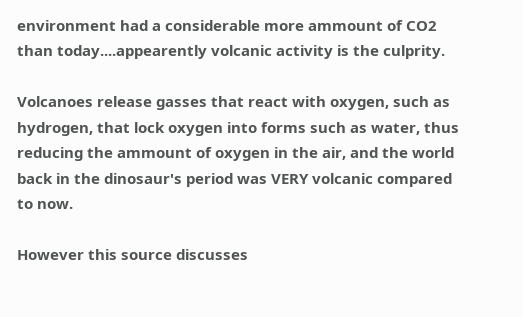environment had a considerable more ammount of CO2 than today....appearently volcanic activity is the culprity.

Volcanoes release gasses that react with oxygen, such as hydrogen, that lock oxygen into forms such as water, thus reducing the ammount of oxygen in the air, and the world back in the dinosaur's period was VERY volcanic compared to now.

However this source discusses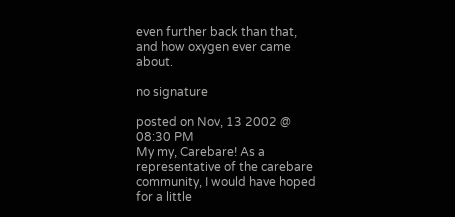even further back than that, and how oxygen ever came about.

no signature

posted on Nov, 13 2002 @ 08:30 PM
My my, Carebare! As a representative of the carebare community, I would have hoped for a little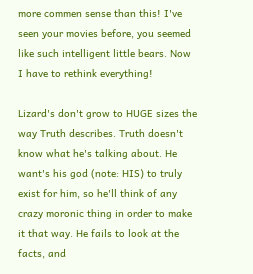more commen sense than this! I've seen your movies before, you seemed like such intelligent little bears. Now I have to rethink everything!

Lizard's don't grow to HUGE sizes the way Truth describes. Truth doesn't know what he's talking about. He want's his god (note: HIS) to truly exist for him, so he'll think of any crazy moronic thing in order to make it that way. He fails to look at the facts, and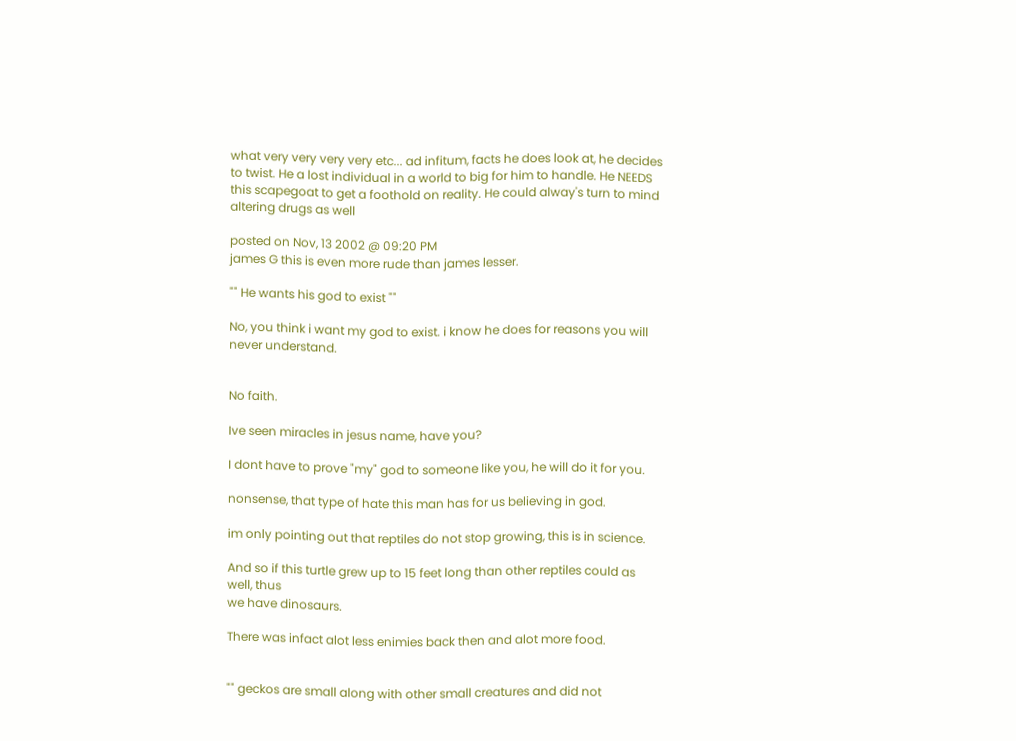what very very very very etc... ad infitum, facts he does look at, he decides to twist. He a lost individual in a world to big for him to handle. He NEEDS this scapegoat to get a foothold on reality. He could alway's turn to mind altering drugs as well

posted on Nov, 13 2002 @ 09:20 PM
james G this is even more rude than james lesser.

"" He wants his god to exist ""

No, you think i want my god to exist. i know he does for reasons you will never understand.


No faith.

Ive seen miracles in jesus name, have you?

I dont have to prove "my" god to someone like you, he will do it for you.

nonsense, that type of hate this man has for us believing in god.

im only pointing out that reptiles do not stop growing, this is in science.

And so if this turtle grew up to 15 feet long than other reptiles could as well, thus
we have dinosaurs.

There was infact alot less enimies back then and alot more food.


"" geckos are small along with other small creatures and did not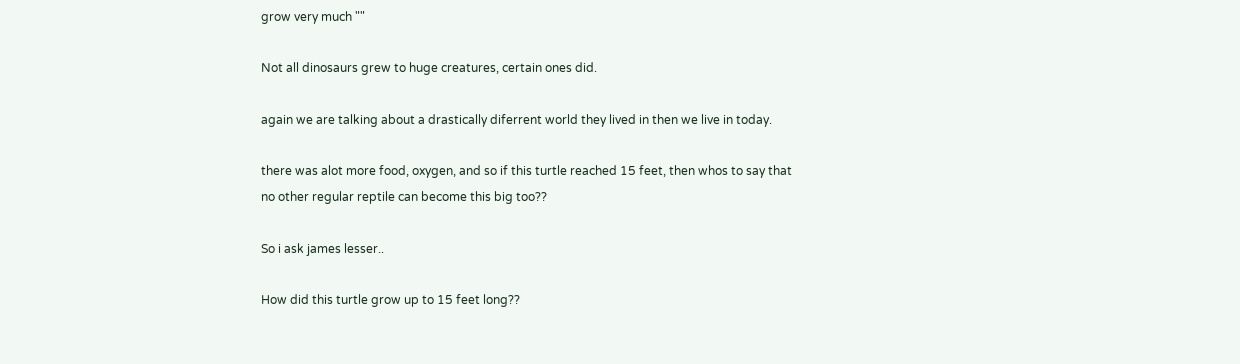grow very much ""

Not all dinosaurs grew to huge creatures, certain ones did.

again we are talking about a drastically diferrent world they lived in then we live in today.

there was alot more food, oxygen, and so if this turtle reached 15 feet, then whos to say that
no other regular reptile can become this big too??

So i ask james lesser..

How did this turtle grow up to 15 feet long??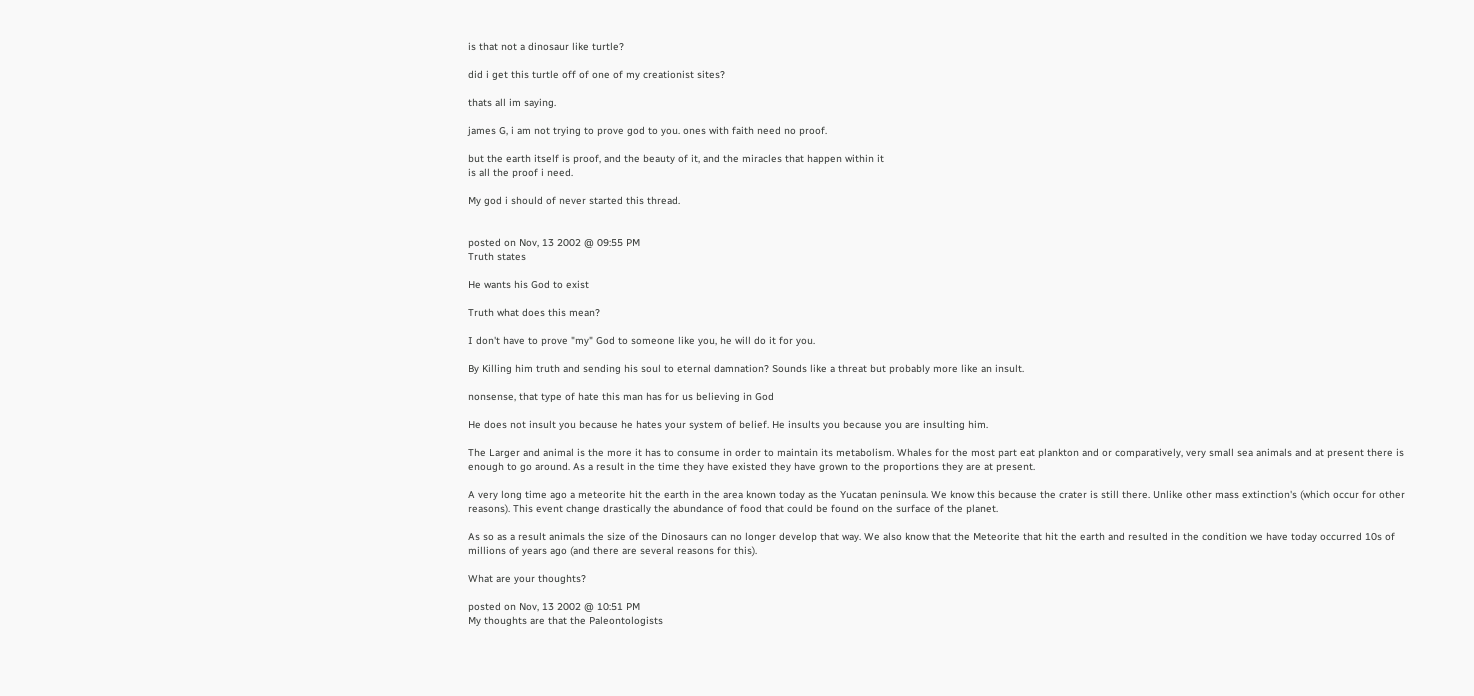is that not a dinosaur like turtle?

did i get this turtle off of one of my creationist sites?

thats all im saying.

james G, i am not trying to prove god to you. ones with faith need no proof.

but the earth itself is proof, and the beauty of it, and the miracles that happen within it
is all the proof i need.

My god i should of never started this thread.


posted on Nov, 13 2002 @ 09:55 PM
Truth states

He wants his God to exist

Truth what does this mean?

I don't have to prove "my" God to someone like you, he will do it for you.

By Killing him truth and sending his soul to eternal damnation? Sounds like a threat but probably more like an insult.

nonsense, that type of hate this man has for us believing in God

He does not insult you because he hates your system of belief. He insults you because you are insulting him.

The Larger and animal is the more it has to consume in order to maintain its metabolism. Whales for the most part eat plankton and or comparatively, very small sea animals and at present there is enough to go around. As a result in the time they have existed they have grown to the proportions they are at present.

A very long time ago a meteorite hit the earth in the area known today as the Yucatan peninsula. We know this because the crater is still there. Unlike other mass extinction's (which occur for other reasons). This event change drastically the abundance of food that could be found on the surface of the planet.

As so as a result animals the size of the Dinosaurs can no longer develop that way. We also know that the Meteorite that hit the earth and resulted in the condition we have today occurred 10s of millions of years ago (and there are several reasons for this).

What are your thoughts?

posted on Nov, 13 2002 @ 10:51 PM
My thoughts are that the Paleontologists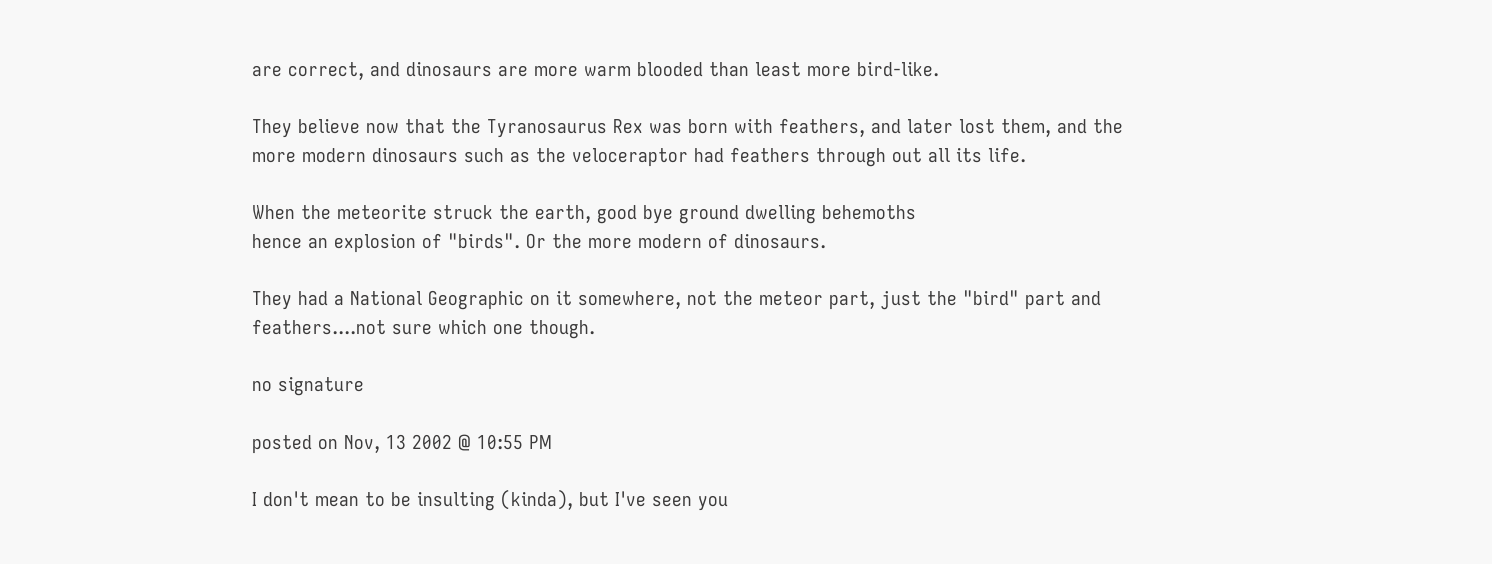are correct, and dinosaurs are more warm blooded than least more bird-like.

They believe now that the Tyranosaurus Rex was born with feathers, and later lost them, and the more modern dinosaurs such as the veloceraptor had feathers through out all its life.

When the meteorite struck the earth, good bye ground dwelling behemoths
hence an explosion of "birds". Or the more modern of dinosaurs.

They had a National Geographic on it somewhere, not the meteor part, just the "bird" part and feathers....not sure which one though.

no signature

posted on Nov, 13 2002 @ 10:55 PM

I don't mean to be insulting (kinda), but I've seen you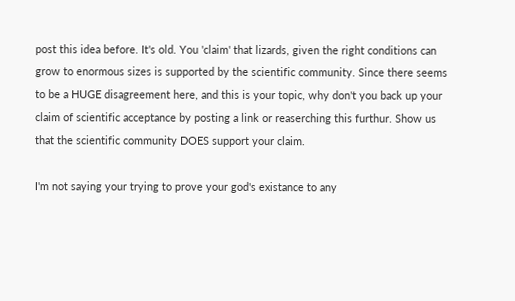post this idea before. It's old. You 'claim' that lizards, given the right conditions can grow to enormous sizes is supported by the scientific community. Since there seems to be a HUGE disagreement here, and this is your topic, why don't you back up your claim of scientific acceptance by posting a link or reaserching this furthur. Show us that the scientific community DOES support your claim.

I'm not saying your trying to prove your god's existance to any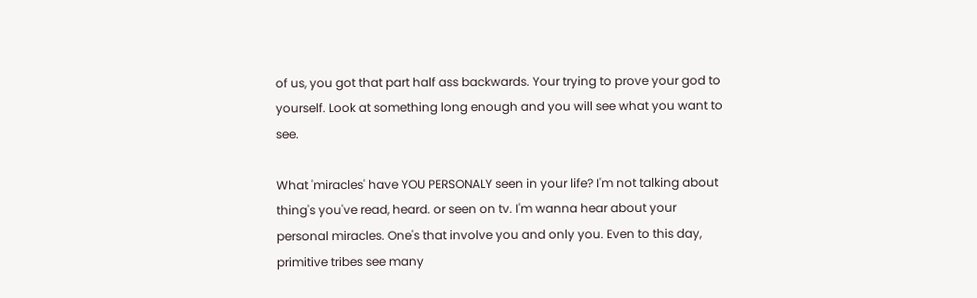of us, you got that part half ass backwards. Your trying to prove your god to yourself. Look at something long enough and you will see what you want to see.

What 'miracles' have YOU PERSONALY seen in your life? I'm not talking about thing's you've read, heard. or seen on tv. I'm wanna hear about your personal miracles. One's that involve you and only you. Even to this day, primitive tribes see many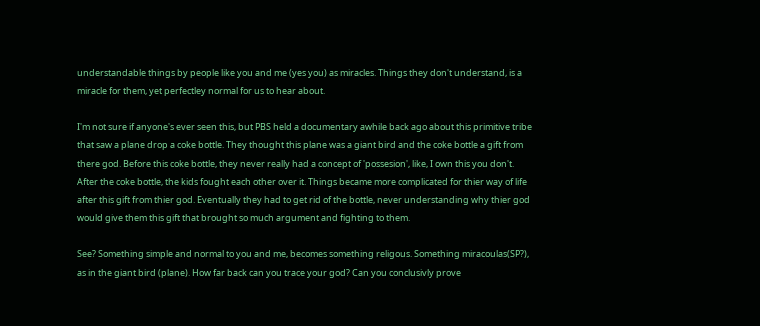understandable things by people like you and me (yes you) as miracles. Things they don't understand, is a miracle for them, yet perfectley normal for us to hear about.

I'm not sure if anyone's ever seen this, but PBS held a documentary awhile back ago about this primitive tribe that saw a plane drop a coke bottle. They thought this plane was a giant bird and the coke bottle a gift from there god. Before this coke bottle, they never really had a concept of 'possesion', like, I own this you don't. After the coke bottle, the kids fought each other over it. Things became more complicated for thier way of life after this gift from thier god. Eventually they had to get rid of the bottle, never understanding why thier god would give them this gift that brought so much argument and fighting to them.

See? Something simple and normal to you and me, becomes something religous. Something miracoulas(SP?), as in the giant bird (plane). How far back can you trace your god? Can you conclusivly prove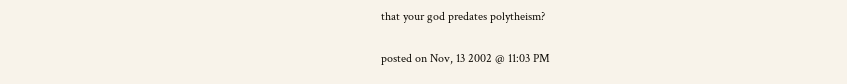that your god predates polytheism?

posted on Nov, 13 2002 @ 11:03 PM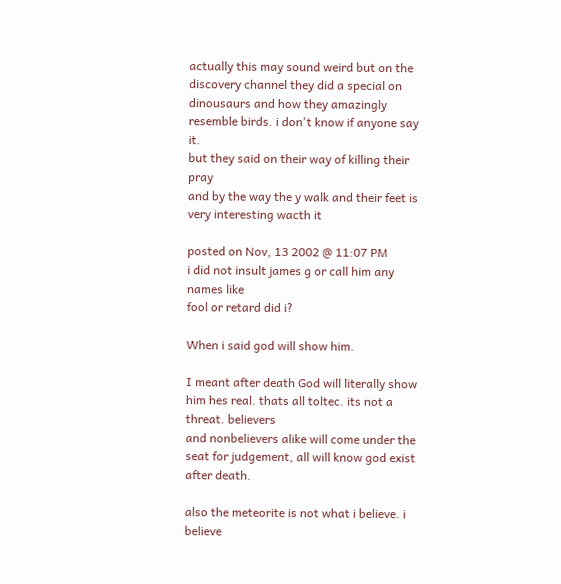actually this may sound weird but on the discovery channel they did a special on dinousaurs and how they amazingly resemble birds. i don't know if anyone say it.
but they said on their way of killing their pray
and by the way the y walk and their feet is very interesting wacth it

posted on Nov, 13 2002 @ 11:07 PM
i did not insult james g or call him any names like
fool or retard did i?

When i said god will show him.

I meant after death God will literally show him hes real. thats all toltec. its not a threat. believers
and nonbelievers alike will come under the seat for judgement, all will know god exist after death.

also the meteorite is not what i believe. i believe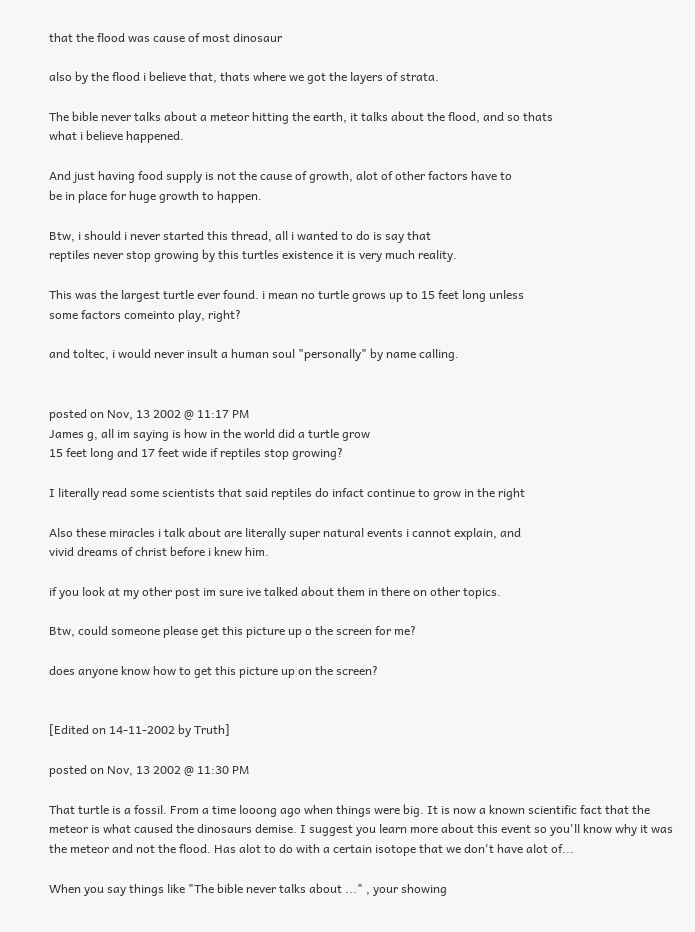that the flood was cause of most dinosaur

also by the flood i believe that, thats where we got the layers of strata.

The bible never talks about a meteor hitting the earth, it talks about the flood, and so thats
what i believe happened.

And just having food supply is not the cause of growth, alot of other factors have to
be in place for huge growth to happen.

Btw, i should i never started this thread, all i wanted to do is say that
reptiles never stop growing by this turtles existence it is very much reality.

This was the largest turtle ever found. i mean no turtle grows up to 15 feet long unless
some factors comeinto play, right?

and toltec, i would never insult a human soul "personally" by name calling.


posted on Nov, 13 2002 @ 11:17 PM
James g, all im saying is how in the world did a turtle grow
15 feet long and 17 feet wide if reptiles stop growing?

I literally read some scientists that said reptiles do infact continue to grow in the right

Also these miracles i talk about are literally super natural events i cannot explain, and
vivid dreams of christ before i knew him.

if you look at my other post im sure ive talked about them in there on other topics.

Btw, could someone please get this picture up o the screen for me?

does anyone know how to get this picture up on the screen?


[Edited on 14-11-2002 by Truth]

posted on Nov, 13 2002 @ 11:30 PM

That turtle is a fossil. From a time looong ago when things were big. It is now a known scientific fact that the meteor is what caused the dinosaurs demise. I suggest you learn more about this event so you'll know why it was the meteor and not the flood. Has alot to do with a certain isotope that we don't have alot of...

When you say things like "The bible never talks about ..." , your showing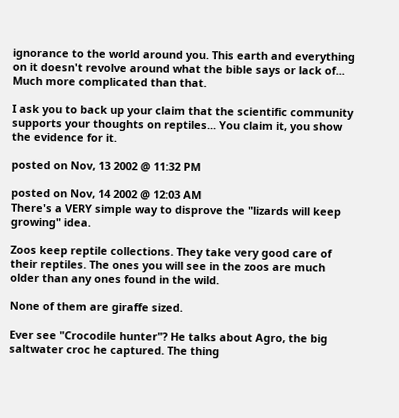ignorance to the world around you. This earth and everything on it doesn't revolve around what the bible says or lack of... Much more complicated than that.

I ask you to back up your claim that the scientific community supports your thoughts on reptiles... You claim it, you show the evidence for it.

posted on Nov, 13 2002 @ 11:32 PM

posted on Nov, 14 2002 @ 12:03 AM
There's a VERY simple way to disprove the "lizards will keep growing" idea.

Zoos keep reptile collections. They take very good care of their reptiles. The ones you will see in the zoos are much older than any ones found in the wild.

None of them are giraffe sized.

Ever see "Crocodile hunter"? He talks about Agro, the big saltwater croc he captured. The thing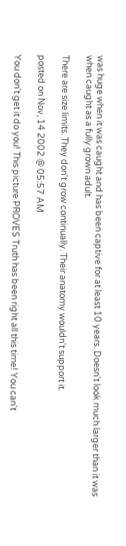was huge when it was caught and has been captive for at least 10 years. Doesn't look much larger than it was when caught as a fully grown adult.

There are size limits. They don't grow continually. Their anatomy wouldn't support it.

posted on Nov, 14 2002 @ 05:57 AM

You don't get it do you! This picture PROVES Truth has been right all this time! You can't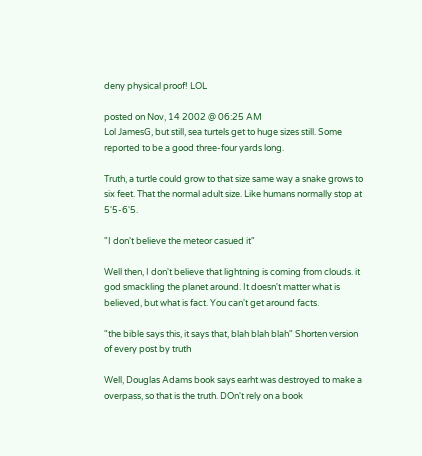deny physical proof! LOL

posted on Nov, 14 2002 @ 06:25 AM
Lol JamesG, but still, sea turtels get to huge sizes still. Some reported to be a good three-four yards long.

Truth, a turtle could grow to that size same way a snake grows to six feet. That the normal adult size. Like humans normally stop at 5'5-6'5.

"I don't believe the meteor casued it"

Well then, I don't believe that lightning is coming from clouds. it god smackling the planet around. It doesn't matter what is believed, but what is fact. You can't get around facts.

"the bible says this, it says that, blah blah blah" Shorten version of every post by truth

Well, Douglas Adams book says earht was destroyed to make a overpass, so that is the truth. DOn't rely on a book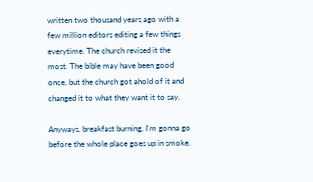written two thousand years ago with a few million editors editing a few things everytime. The church revised it the most. The bible may have been good once, but the church got ahold of it and changed it to what they want it to say.

Anyways, breakfast burning, I'm gonna go before the whole place goes up in smoke.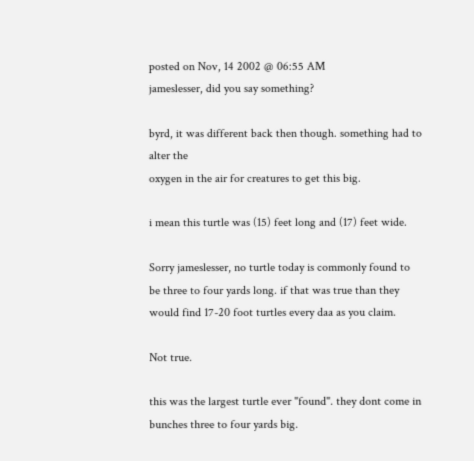posted on Nov, 14 2002 @ 06:55 AM
jameslesser, did you say something?

byrd, it was different back then though. something had to alter the
oxygen in the air for creatures to get this big.

i mean this turtle was (15) feet long and (17) feet wide.

Sorry jameslesser, no turtle today is commonly found to be three to four yards long. if that was true than they
would find 17-20 foot turtles every daa as you claim.

Not true.

this was the largest turtle ever "found". they dont come in bunches three to four yards big.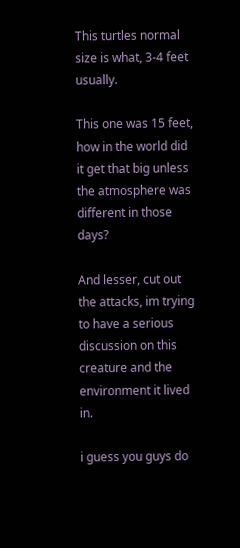This turtles normal size is what, 3-4 feet usually.

This one was 15 feet, how in the world did it get that big unless the atmosphere was different in those days?

And lesser, cut out the attacks, im trying to have a serious discussion on this creature and the environment it lived in.

i guess you guys do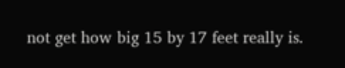not get how big 15 by 17 feet really is.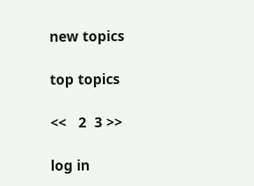new topics

top topics

<<   2  3 >>

log in